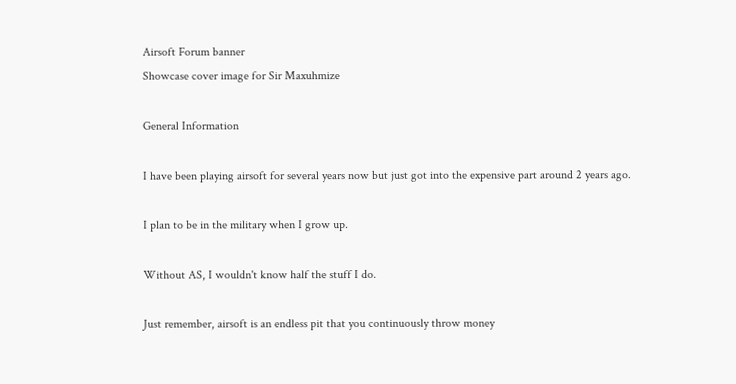Airsoft Forum banner
Showcase cover image for Sir Maxuhmize

General Information

I have been playing airsoft for several years now but just got into the expensive part around 2 years ago.

I plan to be in the military when I grow up.

Without AS, I wouldn't know half the stuff I do.

Just remember, airsoft is an endless pit that you continuously throw money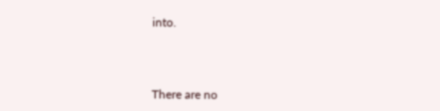into.



There are no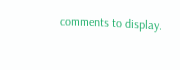comments to display.